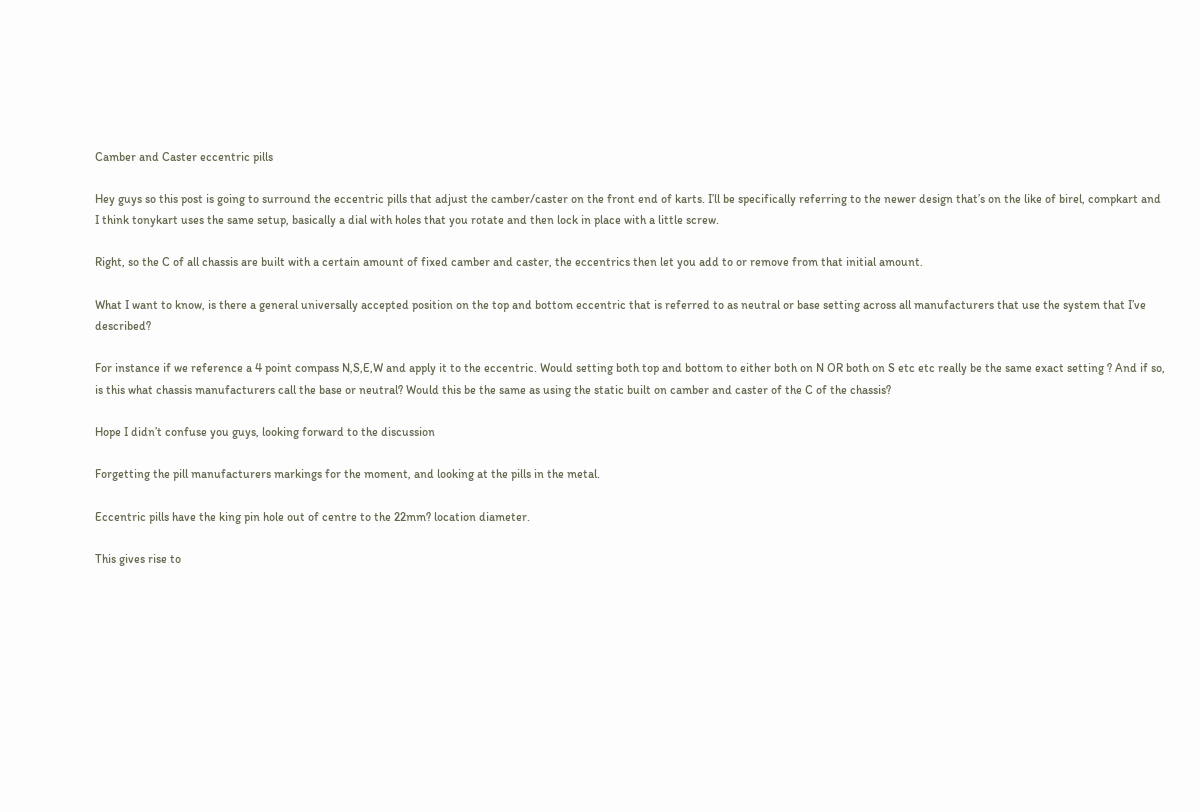Camber and Caster eccentric pills

Hey guys so this post is going to surround the eccentric pills that adjust the camber/caster on the front end of karts. I’ll be specifically referring to the newer design that’s on the like of birel, compkart and I think tonykart uses the same setup, basically a dial with holes that you rotate and then lock in place with a little screw.

Right, so the C of all chassis are built with a certain amount of fixed camber and caster, the eccentrics then let you add to or remove from that initial amount.

What I want to know, is there a general universally accepted position on the top and bottom eccentric that is referred to as neutral or base setting across all manufacturers that use the system that I’ve described?

For instance if we reference a 4 point compass N,S,E,W and apply it to the eccentric. Would setting both top and bottom to either both on N OR both on S etc etc really be the same exact setting ? And if so, is this what chassis manufacturers call the base or neutral? Would this be the same as using the static built on camber and caster of the C of the chassis?

Hope I didn’t confuse you guys, looking forward to the discussion

Forgetting the pill manufacturers markings for the moment, and looking at the pills in the metal.

Eccentric pills have the king pin hole out of centre to the 22mm? location diameter.

This gives rise to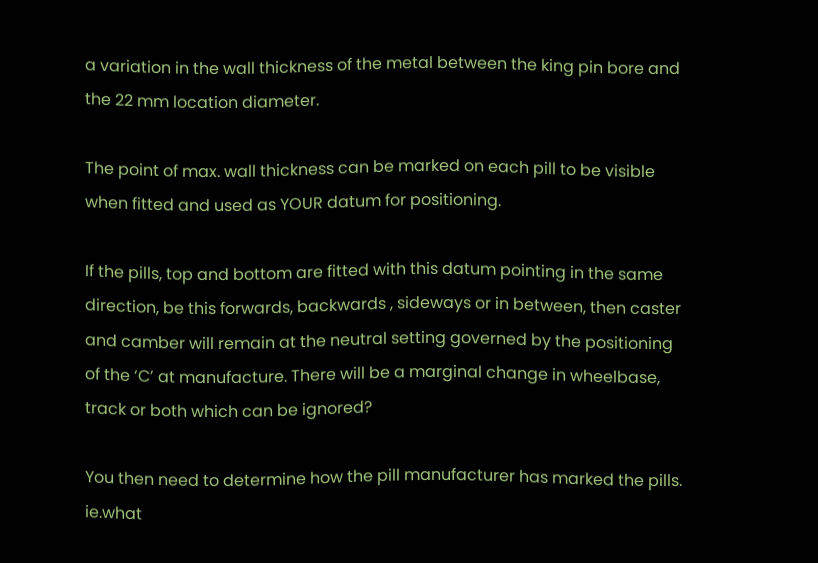a variation in the wall thickness of the metal between the king pin bore and the 22 mm location diameter.

The point of max. wall thickness can be marked on each pill to be visible when fitted and used as YOUR datum for positioning.

If the pills, top and bottom are fitted with this datum pointing in the same direction, be this forwards, backwards , sideways or in between, then caster and camber will remain at the neutral setting governed by the positioning of the ‘C’ at manufacture. There will be a marginal change in wheelbase, track or both which can be ignored?

You then need to determine how the pill manufacturer has marked the pills. ie.what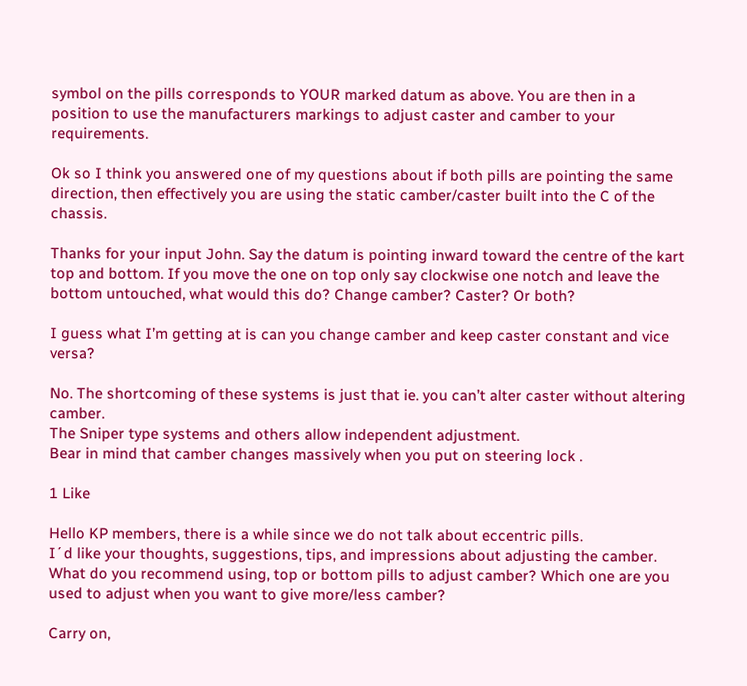symbol on the pills corresponds to YOUR marked datum as above. You are then in a position to use the manufacturers markings to adjust caster and camber to your requirements.

Ok so I think you answered one of my questions about if both pills are pointing the same direction, then effectively you are using the static camber/caster built into the C of the chassis.

Thanks for your input John. Say the datum is pointing inward toward the centre of the kart top and bottom. If you move the one on top only say clockwise one notch and leave the bottom untouched, what would this do? Change camber? Caster? Or both?

I guess what I’m getting at is can you change camber and keep caster constant and vice versa?

No. The shortcoming of these systems is just that ie. you can’t alter caster without altering camber.
The Sniper type systems and others allow independent adjustment.
Bear in mind that camber changes massively when you put on steering lock .

1 Like

Hello KP members, there is a while since we do not talk about eccentric pills.
I´d like your thoughts, suggestions, tips, and impressions about adjusting the camber. What do you recommend using, top or bottom pills to adjust camber? Which one are you used to adjust when you want to give more/less camber?

Carry on,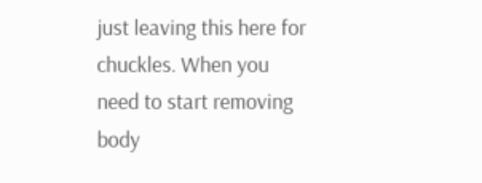just leaving this here for chuckles. When you need to start removing body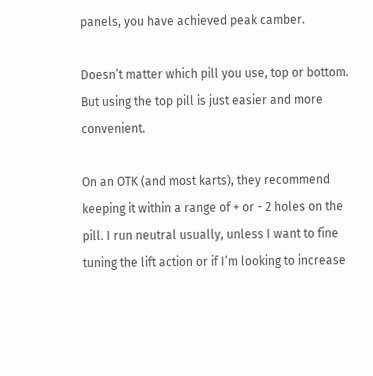panels, you have achieved peak camber.

Doesn’t matter which pill you use, top or bottom. But using the top pill is just easier and more convenient.

On an OTK (and most karts), they recommend keeping it within a range of + or - 2 holes on the pill. I run neutral usually, unless I want to fine tuning the lift action or if I’m looking to increase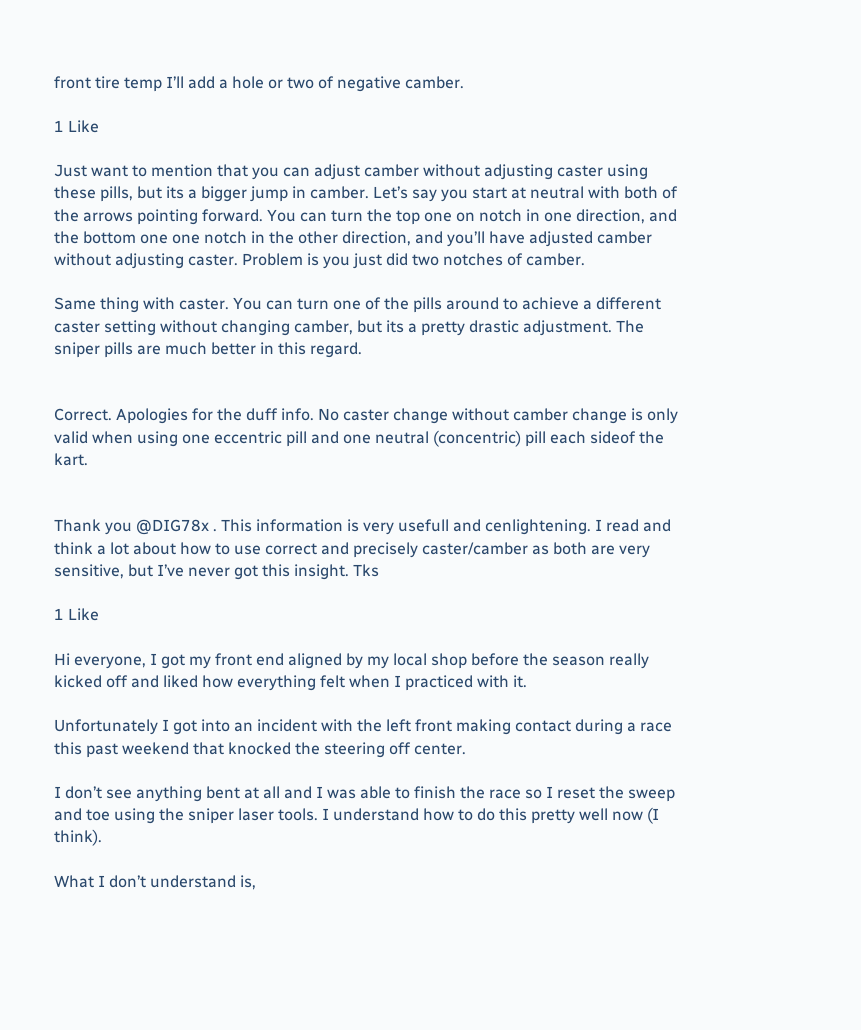front tire temp I’ll add a hole or two of negative camber.

1 Like

Just want to mention that you can adjust camber without adjusting caster using these pills, but its a bigger jump in camber. Let’s say you start at neutral with both of the arrows pointing forward. You can turn the top one on notch in one direction, and the bottom one one notch in the other direction, and you’ll have adjusted camber without adjusting caster. Problem is you just did two notches of camber.

Same thing with caster. You can turn one of the pills around to achieve a different caster setting without changing camber, but its a pretty drastic adjustment. The sniper pills are much better in this regard.


Correct. Apologies for the duff info. No caster change without camber change is only valid when using one eccentric pill and one neutral (concentric) pill each sideof the kart.


Thank you @DIG78x . This information is very usefull and cenlightening. I read and think a lot about how to use correct and precisely caster/camber as both are very sensitive, but I’ve never got this insight. Tks

1 Like

Hi everyone, I got my front end aligned by my local shop before the season really kicked off and liked how everything felt when I practiced with it.

Unfortunately I got into an incident with the left front making contact during a race this past weekend that knocked the steering off center.

I don’t see anything bent at all and I was able to finish the race so I reset the sweep and toe using the sniper laser tools. I understand how to do this pretty well now (I think).

What I don’t understand is,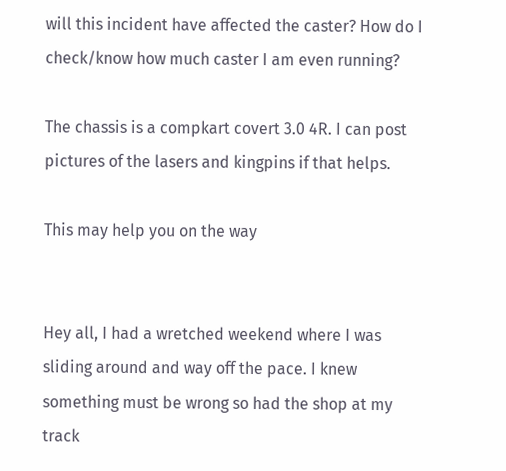will this incident have affected the caster? How do I check/know how much caster I am even running?

The chassis is a compkart covert 3.0 4R. I can post pictures of the lasers and kingpins if that helps.

This may help you on the way


Hey all, I had a wretched weekend where I was sliding around and way off the pace. I knew something must be wrong so had the shop at my track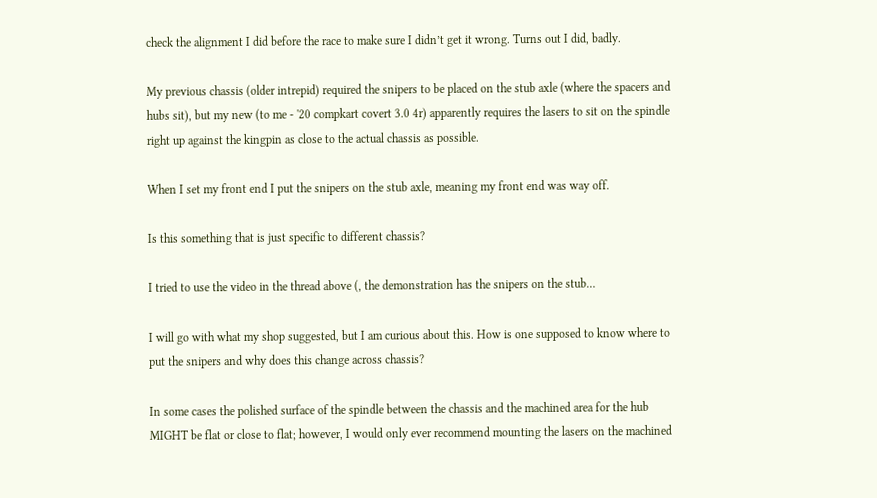check the alignment I did before the race to make sure I didn’t get it wrong. Turns out I did, badly.

My previous chassis (older intrepid) required the snipers to be placed on the stub axle (where the spacers and hubs sit), but my new (to me - '20 compkart covert 3.0 4r) apparently requires the lasers to sit on the spindle right up against the kingpin as close to the actual chassis as possible.

When I set my front end I put the snipers on the stub axle, meaning my front end was way off.

Is this something that is just specific to different chassis?

I tried to use the video in the thread above (, the demonstration has the snipers on the stub…

I will go with what my shop suggested, but I am curious about this. How is one supposed to know where to put the snipers and why does this change across chassis?

In some cases the polished surface of the spindle between the chassis and the machined area for the hub MIGHT be flat or close to flat; however, I would only ever recommend mounting the lasers on the machined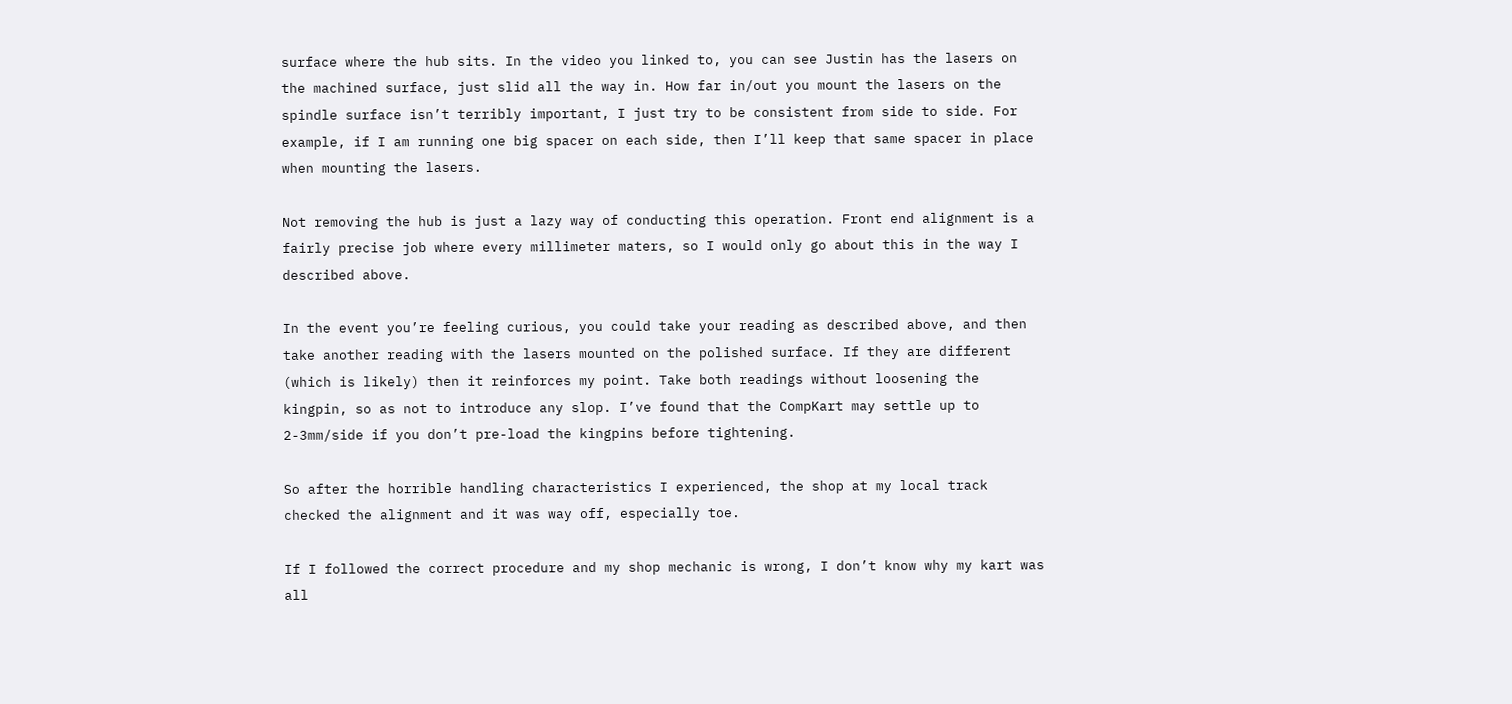surface where the hub sits. In the video you linked to, you can see Justin has the lasers on the machined surface, just slid all the way in. How far in/out you mount the lasers on the spindle surface isn’t terribly important, I just try to be consistent from side to side. For example, if I am running one big spacer on each side, then I’ll keep that same spacer in place when mounting the lasers.

Not removing the hub is just a lazy way of conducting this operation. Front end alignment is a fairly precise job where every millimeter maters, so I would only go about this in the way I described above.

In the event you’re feeling curious, you could take your reading as described above, and then take another reading with the lasers mounted on the polished surface. If they are different (which is likely) then it reinforces my point. Take both readings without loosening the kingpin, so as not to introduce any slop. I’ve found that the CompKart may settle up to 2-3mm/side if you don’t pre-load the kingpins before tightening.

So after the horrible handling characteristics I experienced, the shop at my local track checked the alignment and it was way off, especially toe.

If I followed the correct procedure and my shop mechanic is wrong, I don’t know why my kart was all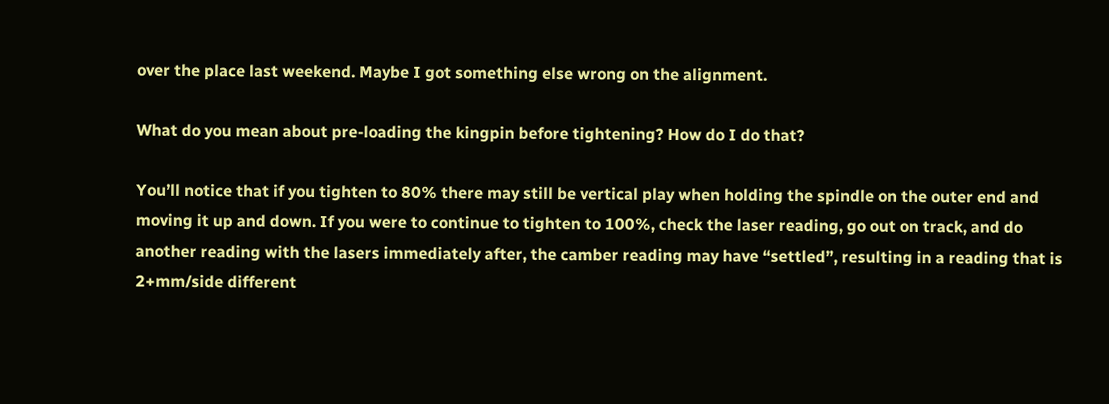over the place last weekend. Maybe I got something else wrong on the alignment.

What do you mean about pre-loading the kingpin before tightening? How do I do that?

You’ll notice that if you tighten to 80% there may still be vertical play when holding the spindle on the outer end and moving it up and down. If you were to continue to tighten to 100%, check the laser reading, go out on track, and do another reading with the lasers immediately after, the camber reading may have “settled”, resulting in a reading that is 2+mm/side different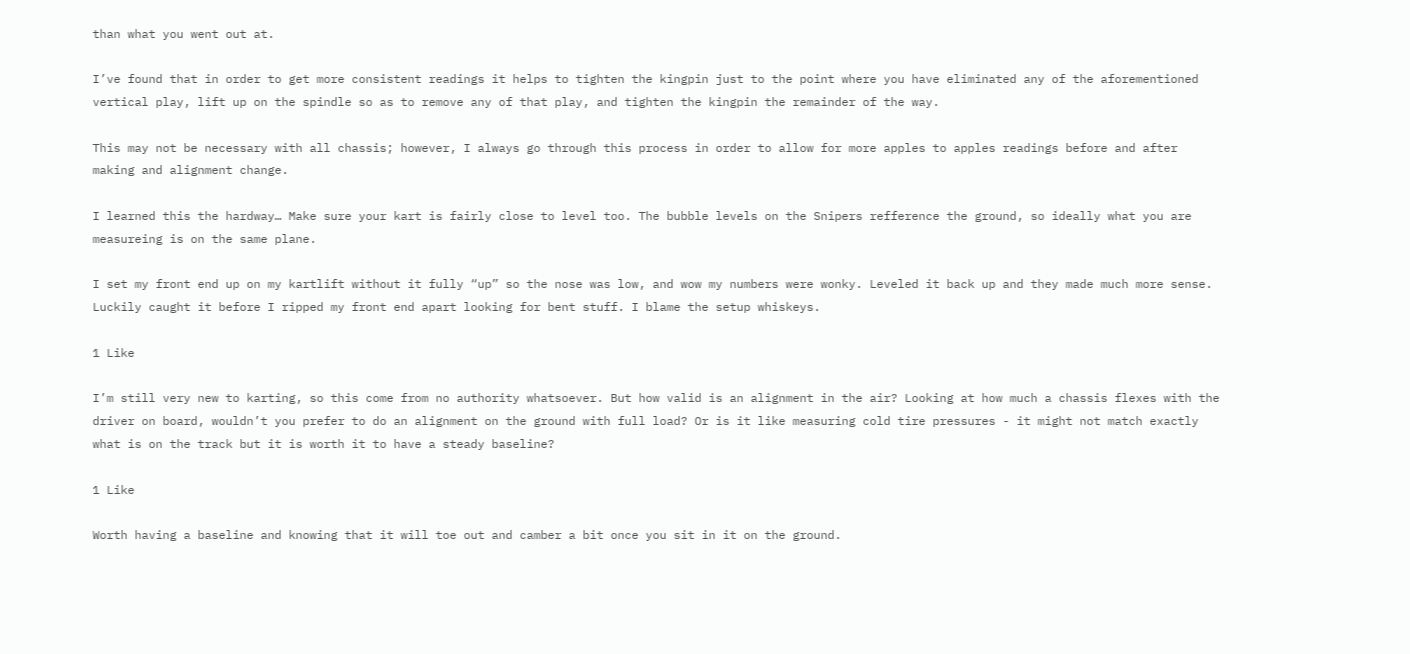than what you went out at.

I’ve found that in order to get more consistent readings it helps to tighten the kingpin just to the point where you have eliminated any of the aforementioned vertical play, lift up on the spindle so as to remove any of that play, and tighten the kingpin the remainder of the way.

This may not be necessary with all chassis; however, I always go through this process in order to allow for more apples to apples readings before and after making and alignment change.

I learned this the hardway… Make sure your kart is fairly close to level too. The bubble levels on the Snipers refference the ground, so ideally what you are measureing is on the same plane.

I set my front end up on my kartlift without it fully “up” so the nose was low, and wow my numbers were wonky. Leveled it back up and they made much more sense. Luckily caught it before I ripped my front end apart looking for bent stuff. I blame the setup whiskeys.

1 Like

I’m still very new to karting, so this come from no authority whatsoever. But how valid is an alignment in the air? Looking at how much a chassis flexes with the driver on board, wouldn’t you prefer to do an alignment on the ground with full load? Or is it like measuring cold tire pressures - it might not match exactly what is on the track but it is worth it to have a steady baseline?

1 Like

Worth having a baseline and knowing that it will toe out and camber a bit once you sit in it on the ground.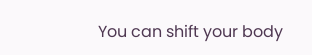You can shift your body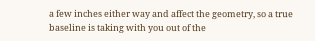a few inches either way and affect the geometry, so a true baseline is taking with you out of the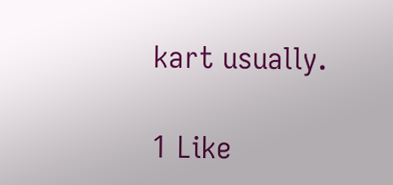kart usually.

1 Like